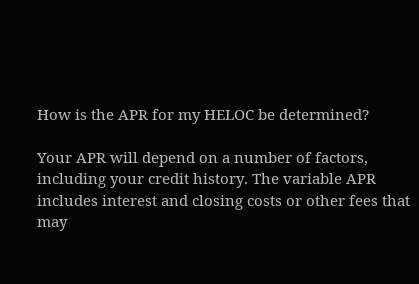How is the APR for my HELOC be determined?

Your APR will depend on a number of factors, including your credit history. The variable APR includes interest and closing costs or other fees that may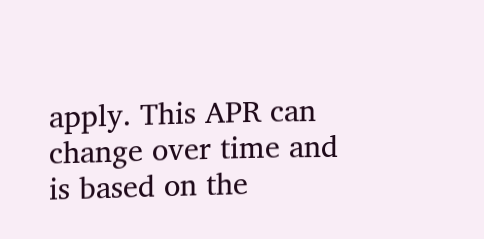apply. This APR can change over time and is based on the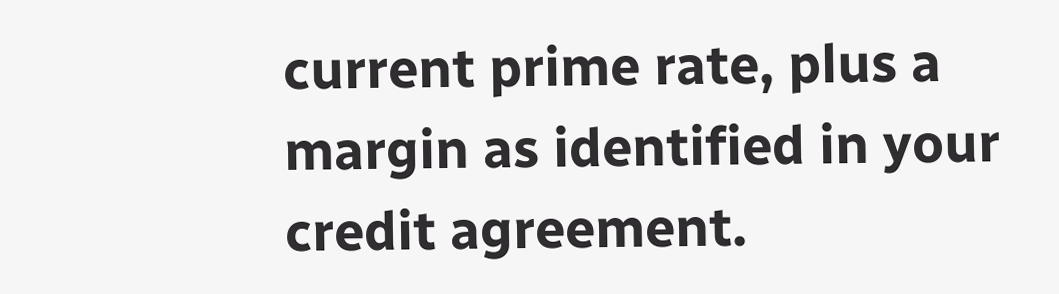current prime rate, plus a margin as identified in your credit agreement.